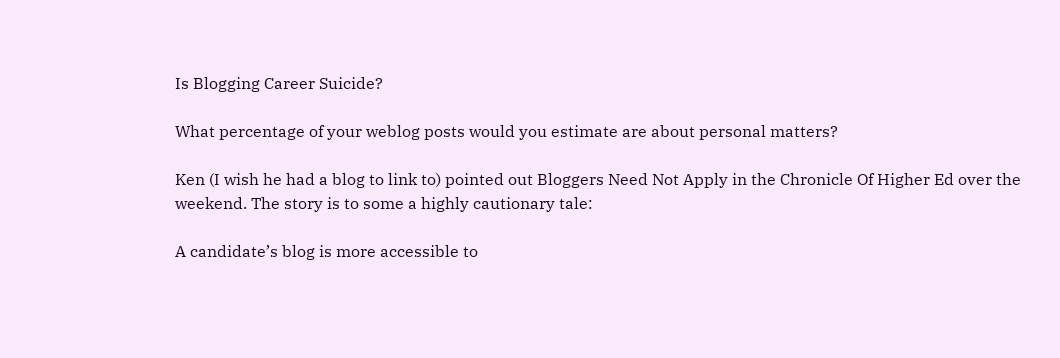Is Blogging Career Suicide?

What percentage of your weblog posts would you estimate are about personal matters?

Ken (I wish he had a blog to link to) pointed out Bloggers Need Not Apply in the Chronicle Of Higher Ed over the weekend. The story is to some a highly cautionary tale:

A candidate’s blog is more accessible to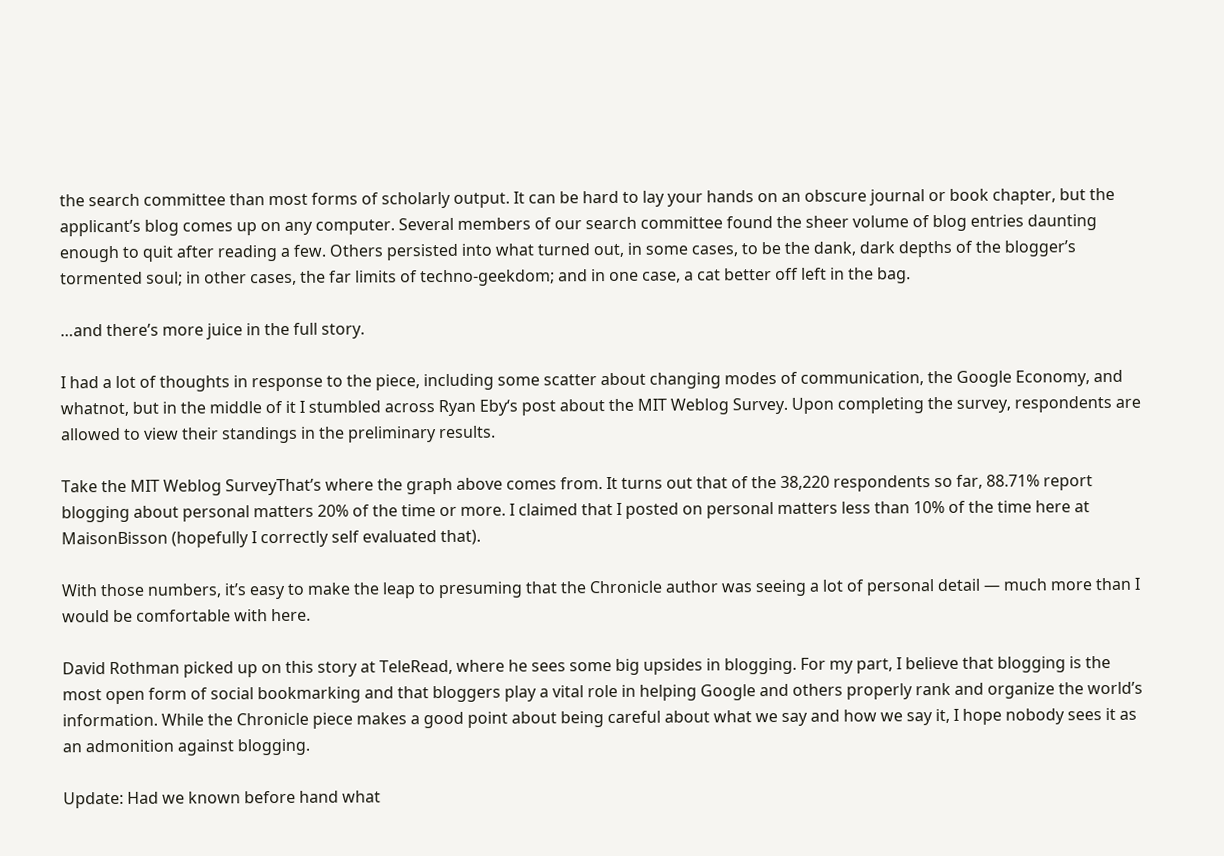the search committee than most forms of scholarly output. It can be hard to lay your hands on an obscure journal or book chapter, but the applicant’s blog comes up on any computer. Several members of our search committee found the sheer volume of blog entries daunting enough to quit after reading a few. Others persisted into what turned out, in some cases, to be the dank, dark depths of the blogger’s tormented soul; in other cases, the far limits of techno-geekdom; and in one case, a cat better off left in the bag.

…and there’s more juice in the full story.

I had a lot of thoughts in response to the piece, including some scatter about changing modes of communication, the Google Economy, and whatnot, but in the middle of it I stumbled across Ryan Eby‘s post about the MIT Weblog Survey. Upon completing the survey, respondents are allowed to view their standings in the preliminary results.

Take the MIT Weblog SurveyThat’s where the graph above comes from. It turns out that of the 38,220 respondents so far, 88.71% report blogging about personal matters 20% of the time or more. I claimed that I posted on personal matters less than 10% of the time here at MaisonBisson (hopefully I correctly self evaluated that).

With those numbers, it’s easy to make the leap to presuming that the Chronicle author was seeing a lot of personal detail — much more than I would be comfortable with here.

David Rothman picked up on this story at TeleRead, where he sees some big upsides in blogging. For my part, I believe that blogging is the most open form of social bookmarking and that bloggers play a vital role in helping Google and others properly rank and organize the world’s information. While the Chronicle piece makes a good point about being careful about what we say and how we say it, I hope nobody sees it as an admonition against blogging.

Update: Had we known before hand what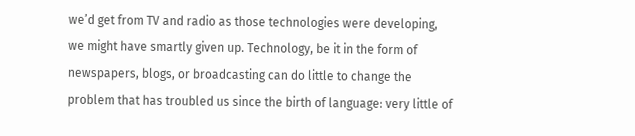we’d get from TV and radio as those technologies were developing, we might have smartly given up. Technology, be it in the form of newspapers, blogs, or broadcasting can do little to change the problem that has troubled us since the birth of language: very little of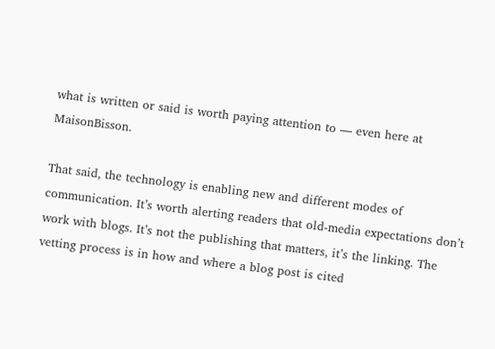what is written or said is worth paying attention to — even here at MaisonBisson.

That said, the technology is enabling new and different modes of communication. It’s worth alerting readers that old-media expectations don’t work with blogs. It’s not the publishing that matters, it’s the linking. The vetting process is in how and where a blog post is cited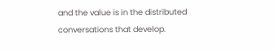and the value is in the distributed conversations that develop.